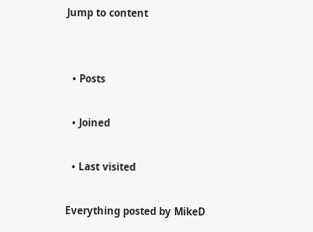Jump to content


  • Posts

  • Joined

  • Last visited

Everything posted by MikeD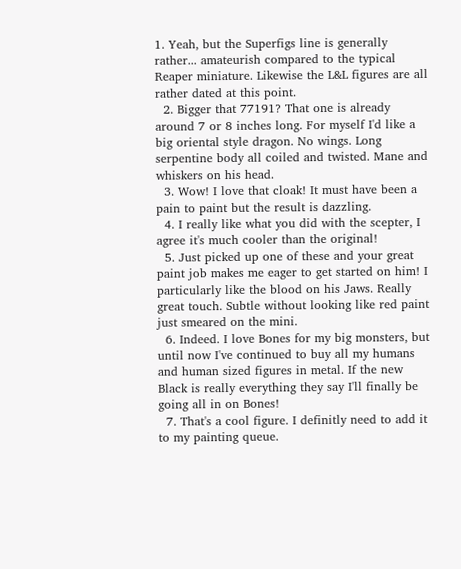1. Yeah, but the Superfigs line is generally rather... amateurish compared to the typical Reaper miniature. Likewise the L&L figures are all rather dated at this point.
  2. Bigger that 77191? That one is already around 7 or 8 inches long. For myself I'd like a big oriental style dragon. No wings. Long serpentine body all coiled and twisted. Mane and whiskers on his head.
  3. Wow! I love that cloak! It must have been a pain to paint but the result is dazzling.
  4. I really like what you did with the scepter, I agree it's much cooler than the original!
  5. Just picked up one of these and your great paint job makes me eager to get started on him! I particularly like the blood on his Jaws. Really great touch. Subtle without looking like red paint just smeared on the mini.
  6. Indeed. I love Bones for my big monsters, but until now I've continued to buy all my humans and human sized figures in metal. If the new Black is really everything they say I'll finally be going all in on Bones!
  7. That's a cool figure. I definitly need to add it to my painting queue.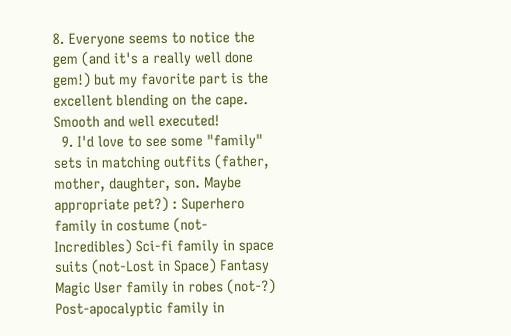8. Everyone seems to notice the gem (and it's a really well done gem!) but my favorite part is the excellent blending on the cape. Smooth and well executed!
  9. I'd love to see some "family" sets in matching outfits (father, mother, daughter, son. Maybe appropriate pet?) : Superhero family in costume (not-Incredibles) Sci-fi family in space suits (not-Lost in Space) Fantasy Magic User family in robes (not-?) Post-apocalyptic family in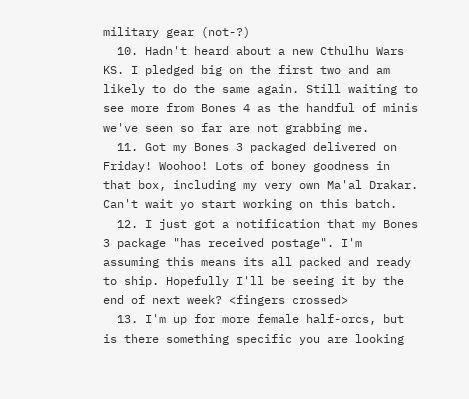military gear (not-?)
  10. Hadn't heard about a new Cthulhu Wars KS. I pledged big on the first two and am likely to do the same again. Still waiting to see more from Bones 4 as the handful of minis we've seen so far are not grabbing me.
  11. Got my Bones 3 packaged delivered on Friday! Woohoo! Lots of boney goodness in that box, including my very own Ma'al Drakar. Can't wait yo start working on this batch.
  12. I just got a notification that my Bones 3 package "has received postage". I'm assuming this means its all packed and ready to ship. Hopefully I'll be seeing it by the end of next week? <fingers crossed>
  13. I'm up for more female half-orcs, but is there something specific you are looking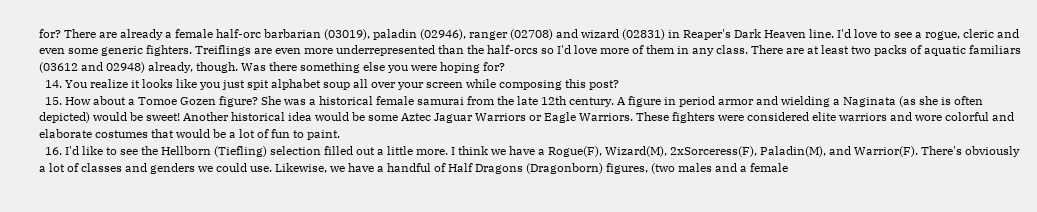for? There are already a female half-orc barbarian (03019), paladin (02946), ranger (02708) and wizard (02831) in Reaper's Dark Heaven line. I'd love to see a rogue, cleric and even some generic fighters. Treiflings are even more underrepresented than the half-orcs so I'd love more of them in any class. There are at least two packs of aquatic familiars (03612 and 02948) already, though. Was there something else you were hoping for?
  14. You realize it looks like you just spit alphabet soup all over your screen while composing this post?
  15. How about a Tomoe Gozen figure? She was a historical female samurai from the late 12th century. A figure in period armor and wielding a Naginata (as she is often depicted) would be sweet! Another historical idea would be some Aztec Jaguar Warriors or Eagle Warriors. These fighters were considered elite warriors and wore colorful and elaborate costumes that would be a lot of fun to paint.
  16. I'd like to see the Hellborn (Tiefling) selection filled out a little more. I think we have a Rogue(F), Wizard(M), 2xSorceress(F), Paladin(M), and Warrior(F). There's obviously a lot of classes and genders we could use. Likewise, we have a handful of Half Dragons (Dragonborn) figures, (two males and a female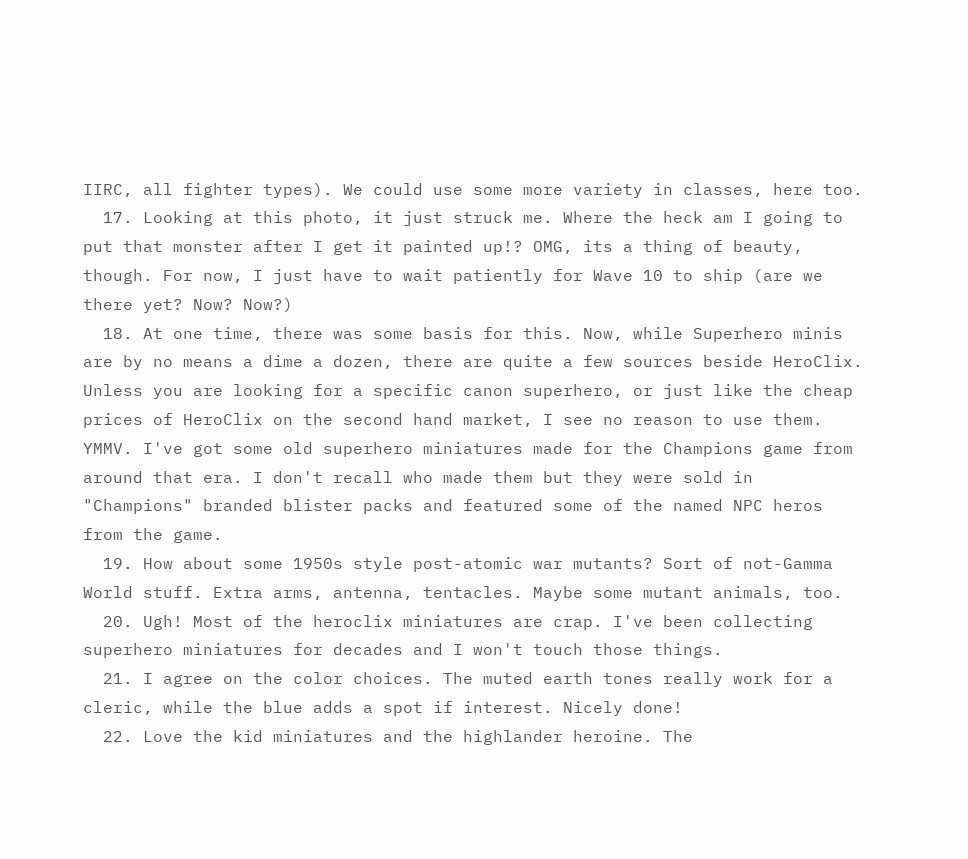IIRC, all fighter types). We could use some more variety in classes, here too.
  17. Looking at this photo, it just struck me. Where the heck am I going to put that monster after I get it painted up!? OMG, its a thing of beauty, though. For now, I just have to wait patiently for Wave 10 to ship (are we there yet? Now? Now?)
  18. At one time, there was some basis for this. Now, while Superhero minis are by no means a dime a dozen, there are quite a few sources beside HeroClix. Unless you are looking for a specific canon superhero, or just like the cheap prices of HeroClix on the second hand market, I see no reason to use them. YMMV. I've got some old superhero miniatures made for the Champions game from around that era. I don't recall who made them but they were sold in "Champions" branded blister packs and featured some of the named NPC heros from the game.
  19. How about some 1950s style post-atomic war mutants? Sort of not-Gamma World stuff. Extra arms, antenna, tentacles. Maybe some mutant animals, too.
  20. Ugh! Most of the heroclix miniatures are crap. I've been collecting superhero miniatures for decades and I won't touch those things.
  21. I agree on the color choices. The muted earth tones really work for a cleric, while the blue adds a spot if interest. Nicely done!
  22. Love the kid miniatures and the highlander heroine. The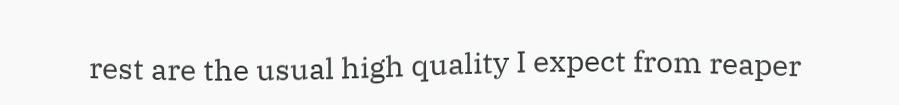rest are the usual high quality I expect from reaper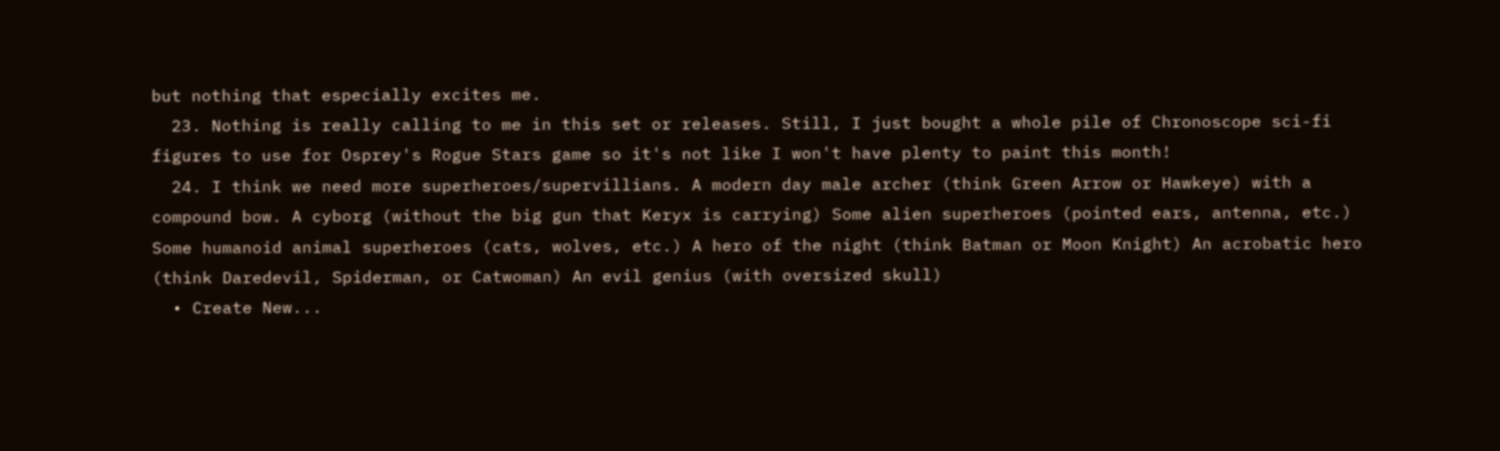but nothing that especially excites me.
  23. Nothing is really calling to me in this set or releases. Still, I just bought a whole pile of Chronoscope sci-fi figures to use for Osprey's Rogue Stars game so it's not like I won't have plenty to paint this month!
  24. I think we need more superheroes/supervillians. A modern day male archer (think Green Arrow or Hawkeye) with a compound bow. A cyborg (without the big gun that Keryx is carrying) Some alien superheroes (pointed ears, antenna, etc.) Some humanoid animal superheroes (cats, wolves, etc.) A hero of the night (think Batman or Moon Knight) An acrobatic hero (think Daredevil, Spiderman, or Catwoman) An evil genius (with oversized skull)
  • Create New...